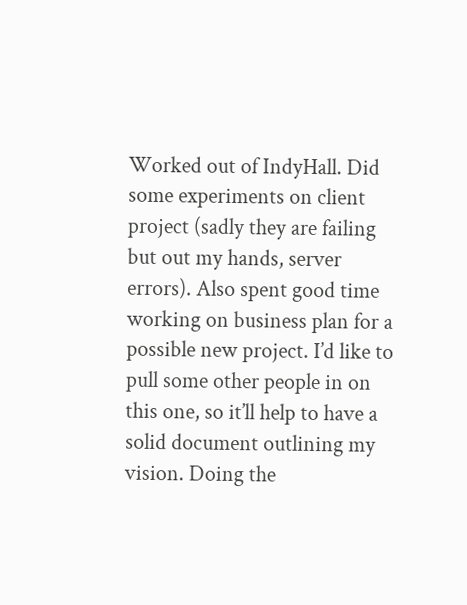Worked out of IndyHall. Did some experiments on client project (sadly they are failing but out my hands, server errors). Also spent good time working on business plan for a possible new project. I’d like to pull some other people in on this one, so it’ll help to have a solid document outlining my vision. Doing the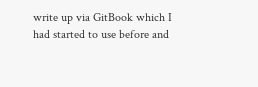write up via GitBook which I had started to use before and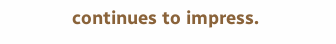continues to impress.